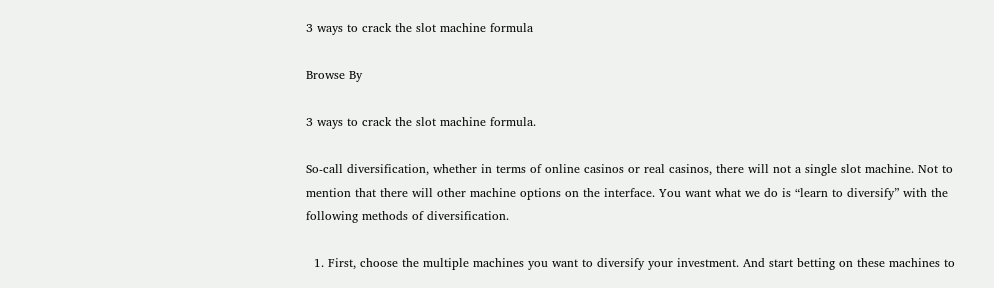3 ways to crack the slot machine formula

Browse By

3 ways to crack the slot machine formula.

So-call diversification, whether in terms of online casinos or real casinos, there will not a single slot machine. Not to mention that there will other machine options on the interface. You want what we do is “learn to diversify” with the following methods of diversification.

  1. First, choose the multiple machines you want to diversify your investment. And start betting on these machines to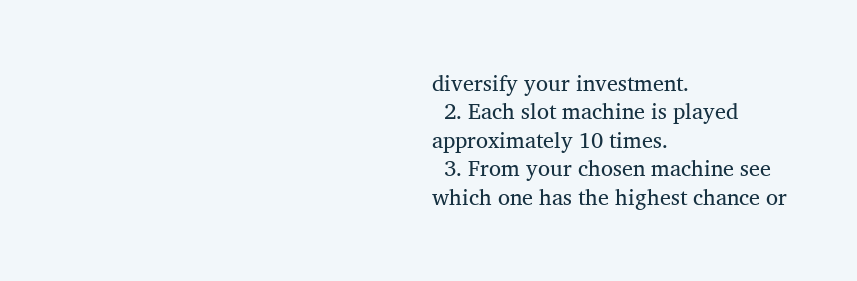diversify your investment.
  2. Each slot machine is played approximately 10 times.
  3. From your chosen machine see which one has the highest chance or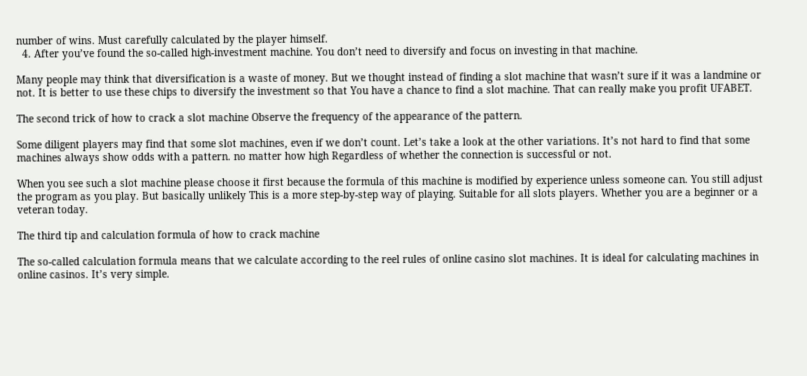number of wins. Must carefully calculated by the player himself.
  4. After you’ve found the so-called high-investment machine. You don’t need to diversify and focus on investing in that machine.

Many people may think that diversification is a waste of money. But we thought instead of finding a slot machine that wasn’t sure if it was a landmine or not. It is better to use these chips to diversify the investment so that You have a chance to find a slot machine. That can really make you profit UFABET.

The second trick of how to crack a slot machine Observe the frequency of the appearance of the pattern.

Some diligent players may find that some slot machines, even if we don’t count. Let’s take a look at the other variations. It’s not hard to find that some machines always show odds with a pattern. no matter how high Regardless of whether the connection is successful or not.

When you see such a slot machine please choose it first because the formula of this machine is modified by experience unless someone can. You still adjust the program as you play. But basically unlikely This is a more step-by-step way of playing. Suitable for all slots players. Whether you are a beginner or a veteran today.

The third tip and calculation formula of how to crack machine

The so-called calculation formula means that we calculate according to the reel rules of online casino slot machines. It is ideal for calculating machines in online casinos. It’s very simple.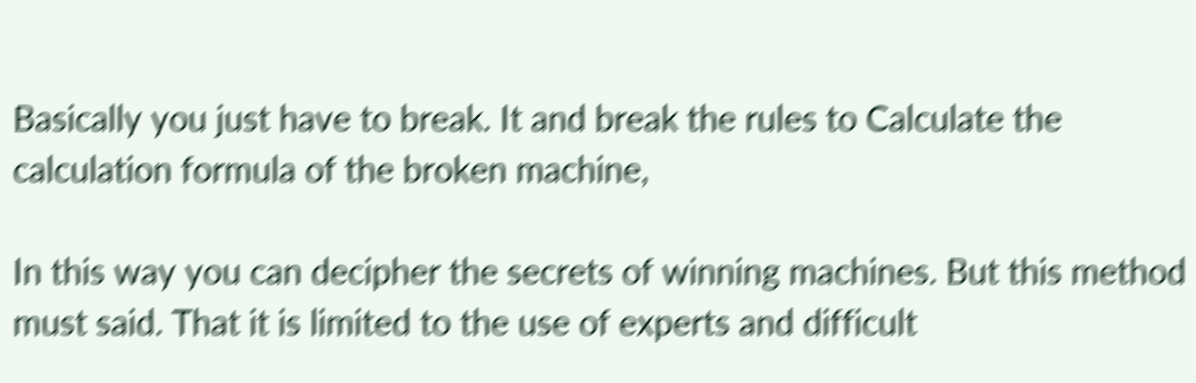Basically you just have to break. It and break the rules to Calculate the calculation formula of the broken machine,

In this way you can decipher the secrets of winning machines. But this method must said. That it is limited to the use of experts and difficult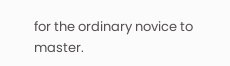for the ordinary novice to master.